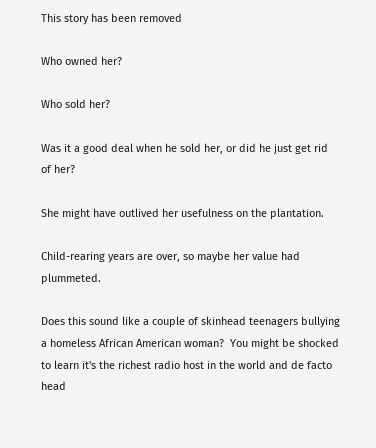This story has been removed

Who owned her?

Who sold her?

Was it a good deal when he sold her, or did he just get rid of her?

She might have outlived her usefulness on the plantation.

Child-rearing years are over, so maybe her value had plummeted.

Does this sound like a couple of skinhead teenagers bullying a homeless African American woman?  You might be shocked to learn it's the richest radio host in the world and de facto head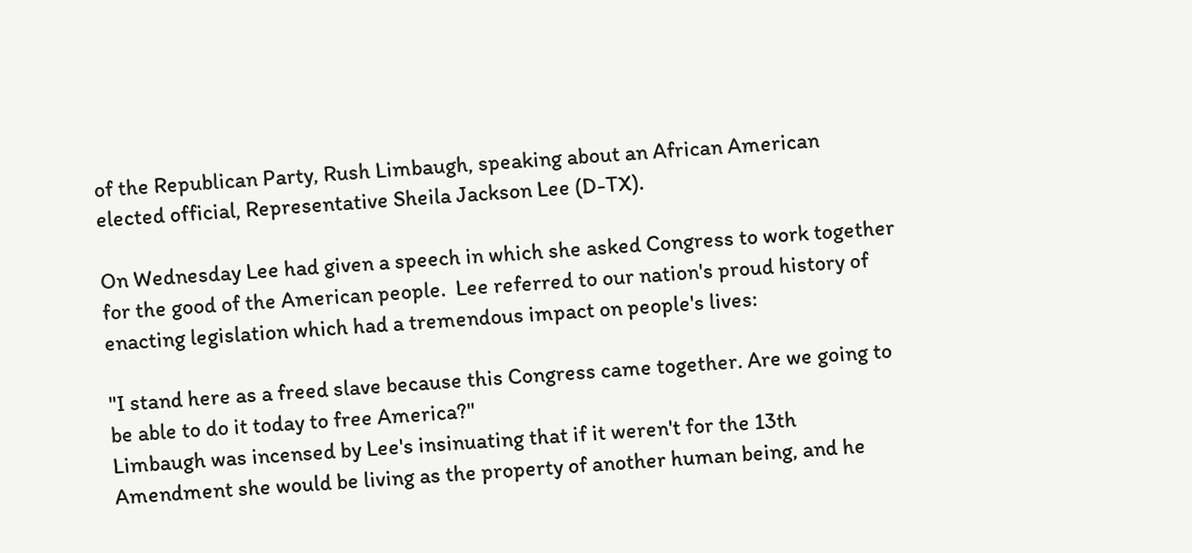of the Republican Party, Rush Limbaugh, speaking about an African American elected official, Representative Sheila Jackson Lee (D-TX).

On Wednesday Lee had given a speech in which she asked Congress to work together for the good of the American people.  Lee referred to our nation's proud history of enacting legislation which had a tremendous impact on people's lives:

"I stand here as a freed slave because this Congress came together. Are we going to be able to do it today to free America?"
Limbaugh was incensed by Lee's insinuating that if it weren't for the 13th Amendment she would be living as the property of another human being, and he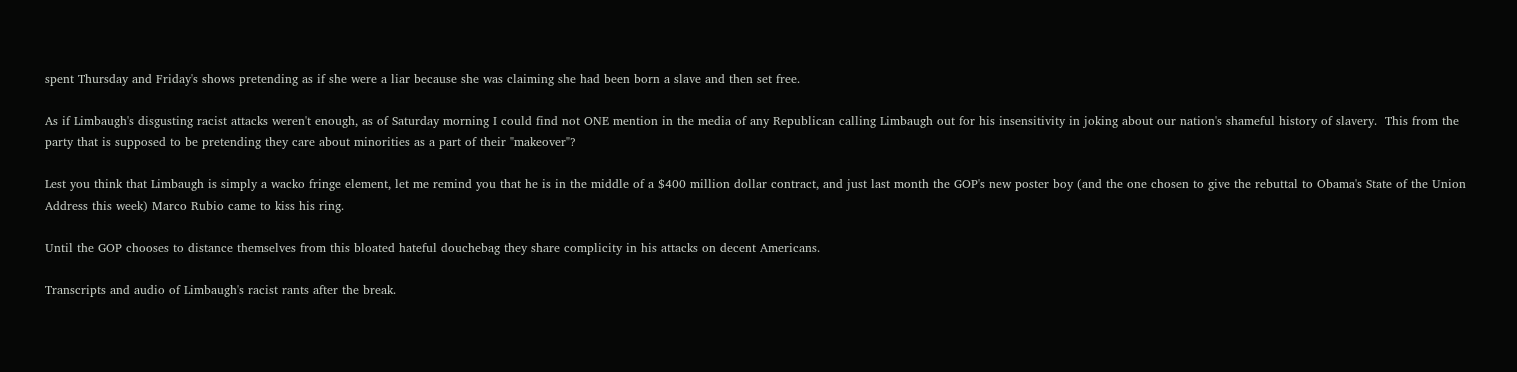spent Thursday and Friday's shows pretending as if she were a liar because she was claiming she had been born a slave and then set free.

As if Limbaugh's disgusting racist attacks weren't enough, as of Saturday morning I could find not ONE mention in the media of any Republican calling Limbaugh out for his insensitivity in joking about our nation's shameful history of slavery.  This from the party that is supposed to be pretending they care about minorities as a part of their "makeover"?

Lest you think that Limbaugh is simply a wacko fringe element, let me remind you that he is in the middle of a $400 million dollar contract, and just last month the GOP's new poster boy (and the one chosen to give the rebuttal to Obama's State of the Union Address this week) Marco Rubio came to kiss his ring.

Until the GOP chooses to distance themselves from this bloated hateful douchebag they share complicity in his attacks on decent Americans.

Transcripts and audio of Limbaugh's racist rants after the break.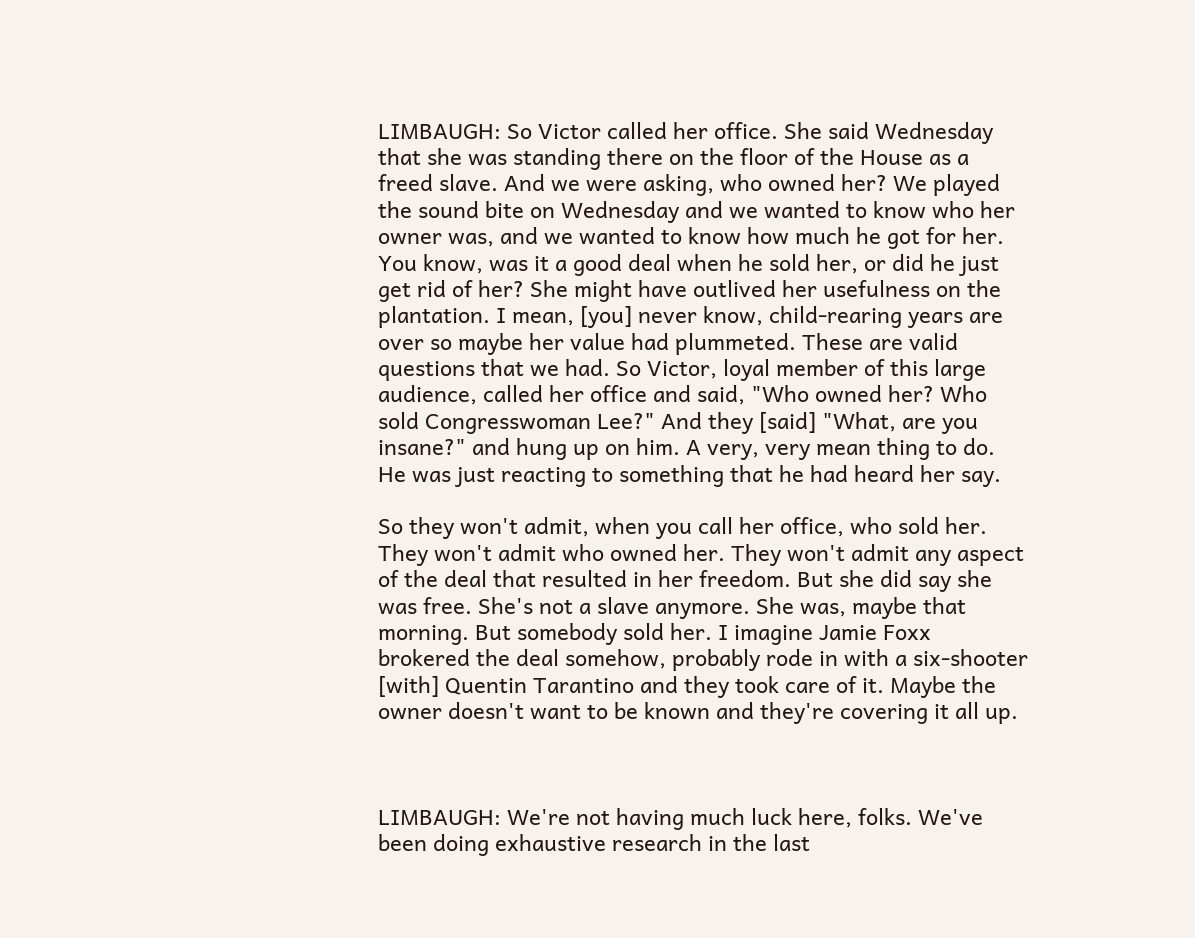LIMBAUGH: So Victor called her office. She said Wednesday that she was standing there on the floor of the House as a freed slave. And we were asking, who owned her? We played the sound bite on Wednesday and we wanted to know who her owner was, and we wanted to know how much he got for her. You know, was it a good deal when he sold her, or did he just get rid of her? She might have outlived her usefulness on the plantation. I mean, [you] never know, child-rearing years are over so maybe her value had plummeted. These are valid questions that we had. So Victor, loyal member of this large audience, called her office and said, "Who owned her? Who sold Congresswoman Lee?" And they [said] "What, are you insane?" and hung up on him. A very, very mean thing to do. He was just reacting to something that he had heard her say.

So they won't admit, when you call her office, who sold her. They won't admit who owned her. They won't admit any aspect of the deal that resulted in her freedom. But she did say she was free. She's not a slave anymore. She was, maybe that morning. But somebody sold her. I imagine Jamie Foxx brokered the deal somehow, probably rode in with a six-shooter [with] Quentin Tarantino and they took care of it. Maybe the owner doesn't want to be known and they're covering it all up.



LIMBAUGH: We're not having much luck here, folks. We've been doing exhaustive research in the last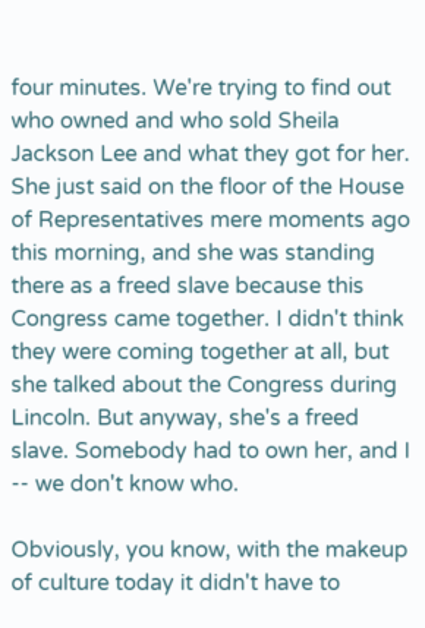four minutes. We're trying to find out who owned and who sold Sheila Jackson Lee and what they got for her. She just said on the floor of the House of Representatives mere moments ago this morning, and she was standing there as a freed slave because this Congress came together. I didn't think they were coming together at all, but she talked about the Congress during Lincoln. But anyway, she's a freed slave. Somebody had to own her, and I -- we don't know who.

Obviously, you know, with the makeup of culture today it didn't have to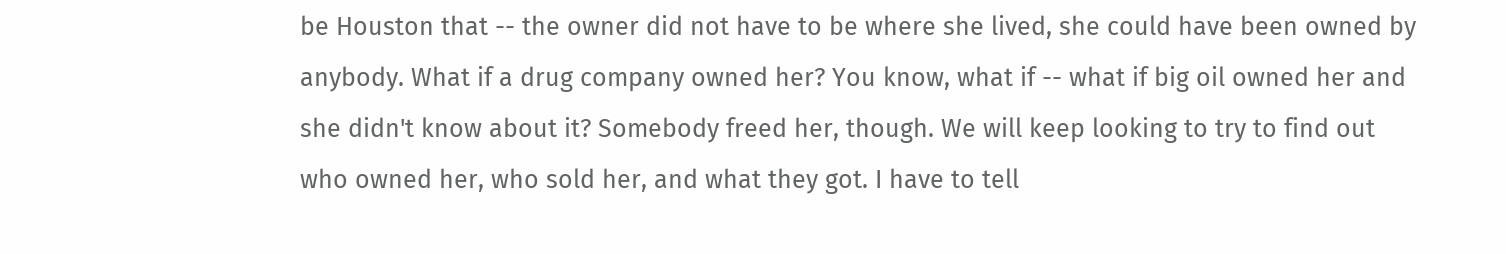be Houston that -- the owner did not have to be where she lived, she could have been owned by anybody. What if a drug company owned her? You know, what if -- what if big oil owned her and she didn't know about it? Somebody freed her, though. We will keep looking to try to find out who owned her, who sold her, and what they got. I have to tell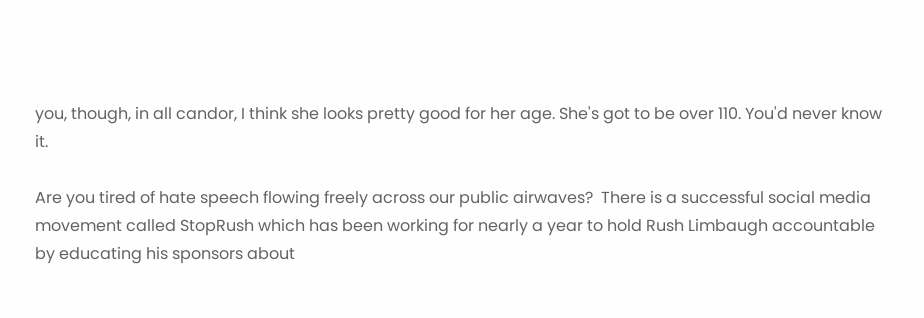you, though, in all candor, I think she looks pretty good for her age. She's got to be over 110. You'd never know it.

Are you tired of hate speech flowing freely across our public airwaves?  There is a successful social media movement called StopRush which has been working for nearly a year to hold Rush Limbaugh accountable by educating his sponsors about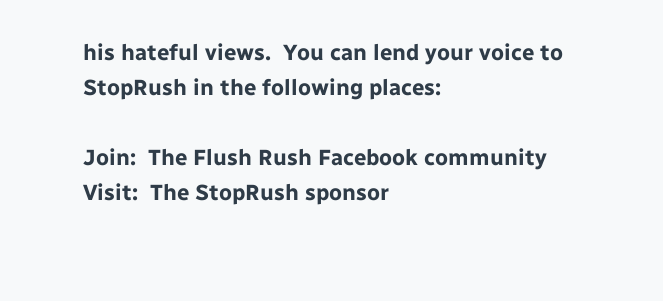his hateful views.  You can lend your voice to StopRush in the following places:

Join:  The Flush Rush Facebook community
Visit:  The StopRush sponsor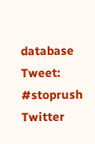database
Tweet:  #stoprush Twitter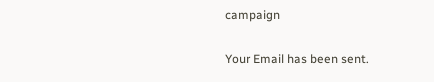campaign

Your Email has been sent.